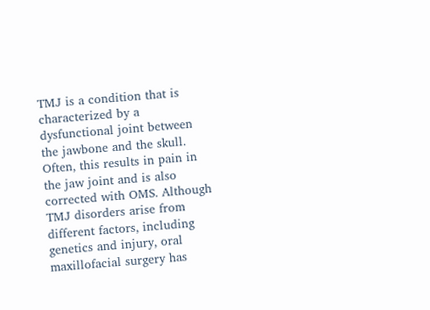TMJ is a condition that is characterized by a dysfunctional joint between the jawbone and the skull. Often, this results in pain in the jaw joint and is also corrected with OMS. Although TMJ disorders arise from different factors, including genetics and injury, oral maxillofacial surgery has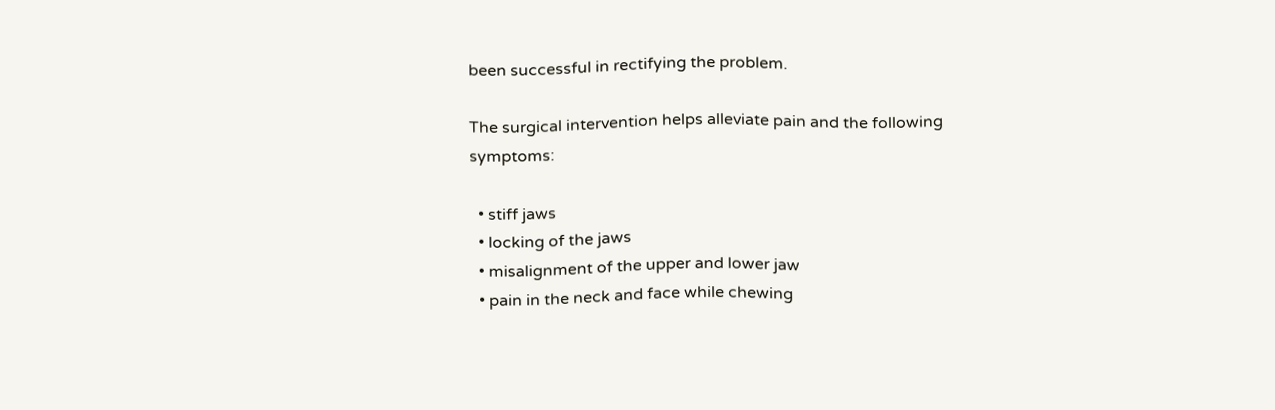been successful in rectifying the problem.

The surgical intervention helps alleviate pain and the following symptoms:

  • stiff jaws
  • locking of the jaws
  • misalignment of the upper and lower jaw
  • pain in the neck and face while chewing